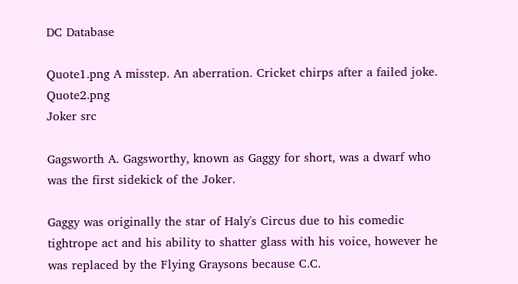DC Database

Quote1.png A misstep. An aberration. Cricket chirps after a failed joke. Quote2.png
Joker src

Gagsworth A. Gagsworthy, known as Gaggy for short, was a dwarf who was the first sidekick of the Joker.

Gaggy was originally the star of Haly's Circus due to his comedic tightrope act and his ability to shatter glass with his voice, however he was replaced by the Flying Graysons because C.C.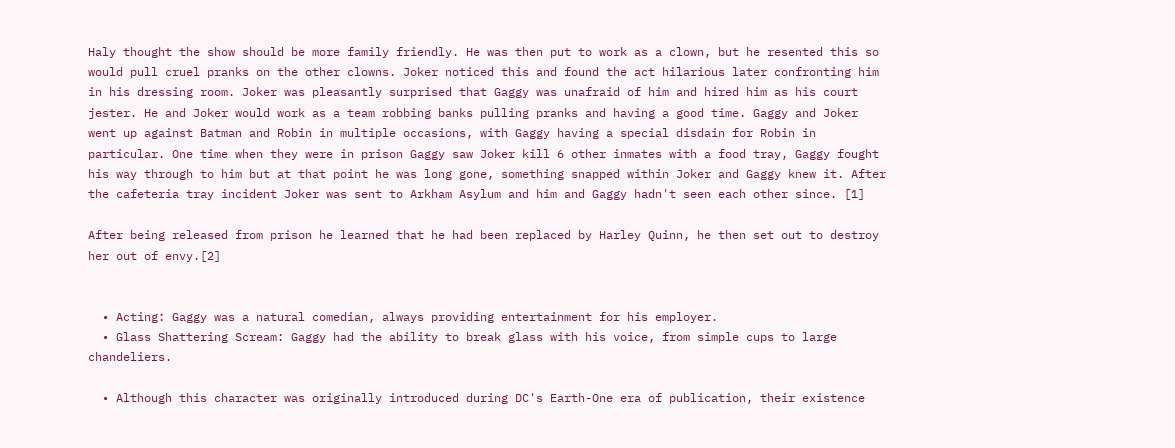Haly thought the show should be more family friendly. He was then put to work as a clown, but he resented this so would pull cruel pranks on the other clowns. Joker noticed this and found the act hilarious later confronting him in his dressing room. Joker was pleasantly surprised that Gaggy was unafraid of him and hired him as his court jester. He and Joker would work as a team robbing banks pulling pranks and having a good time. Gaggy and Joker went up against Batman and Robin in multiple occasions, with Gaggy having a special disdain for Robin in particular. One time when they were in prison Gaggy saw Joker kill 6 other inmates with a food tray, Gaggy fought his way through to him but at that point he was long gone, something snapped within Joker and Gaggy knew it. After the cafeteria tray incident Joker was sent to Arkham Asylum and him and Gaggy hadn't seen each other since. [1]

After being released from prison he learned that he had been replaced by Harley Quinn, he then set out to destroy her out of envy.[2]


  • Acting: Gaggy was a natural comedian, always providing entertainment for his employer.
  • Glass Shattering Scream: Gaggy had the ability to break glass with his voice, from simple cups to large chandeliers.

  • Although this character was originally introduced during DC's Earth-One era of publication, their existence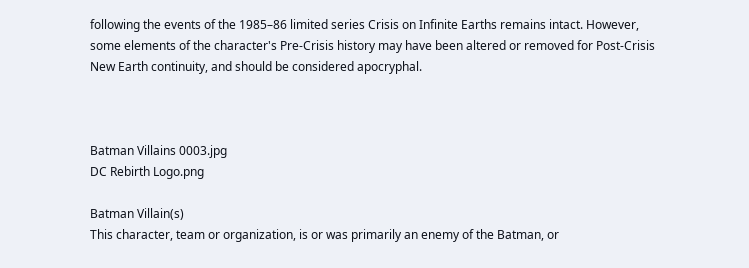following the events of the 1985–86 limited series Crisis on Infinite Earths remains intact. However, some elements of the character's Pre-Crisis history may have been altered or removed for Post-Crisis New Earth continuity, and should be considered apocryphal.



Batman Villains 0003.jpg
DC Rebirth Logo.png

Batman Villain(s)
This character, team or organization, is or was primarily an enemy of the Batman, or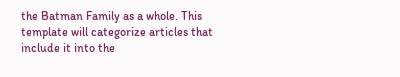the Batman Family as a whole. This template will categorize articles that include it into the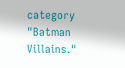category "Batman Villains."